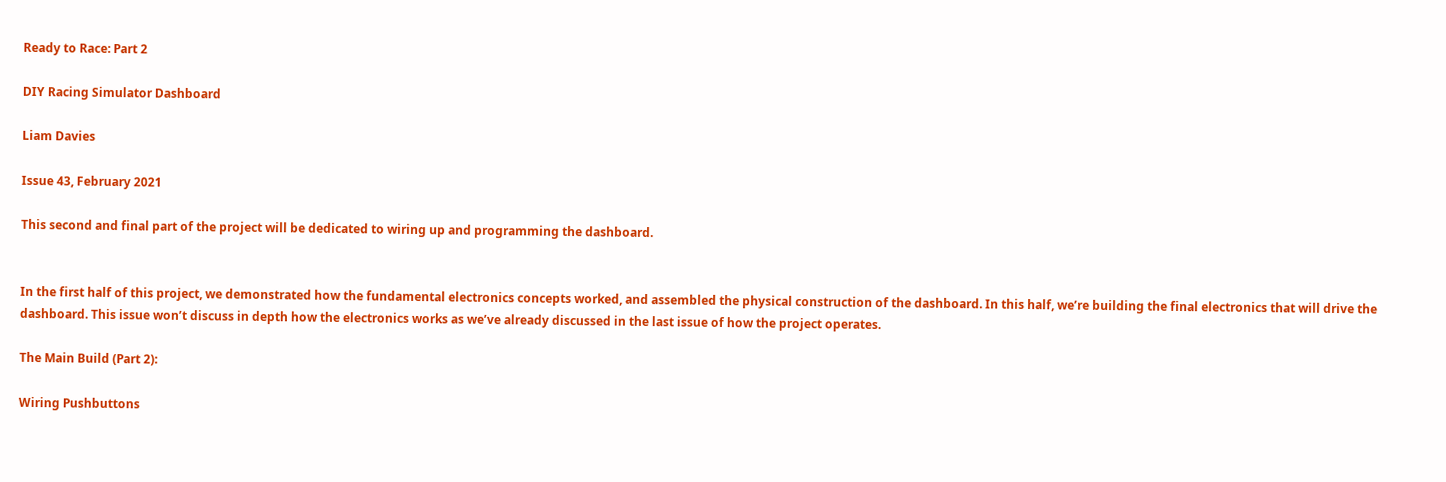Ready to Race: Part 2

DIY Racing Simulator Dashboard

Liam Davies

Issue 43, February 2021

This second and final part of the project will be dedicated to wiring up and programming the dashboard.


In the first half of this project, we demonstrated how the fundamental electronics concepts worked, and assembled the physical construction of the dashboard. In this half, we’re building the final electronics that will drive the dashboard. This issue won’t discuss in depth how the electronics works as we’ve already discussed in the last issue of how the project operates.

The Main Build (Part 2):

Wiring Pushbuttons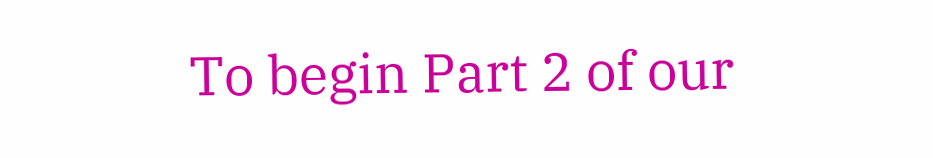To begin Part 2 of our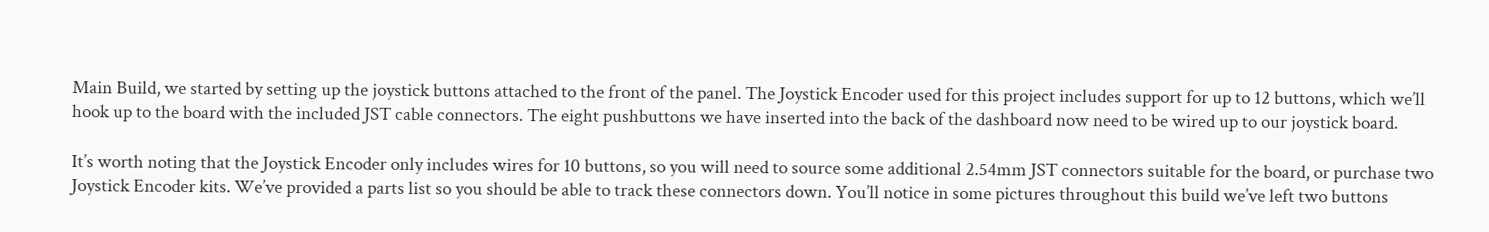Main Build, we started by setting up the joystick buttons attached to the front of the panel. The Joystick Encoder used for this project includes support for up to 12 buttons, which we’ll hook up to the board with the included JST cable connectors. The eight pushbuttons we have inserted into the back of the dashboard now need to be wired up to our joystick board.

It’s worth noting that the Joystick Encoder only includes wires for 10 buttons, so you will need to source some additional 2.54mm JST connectors suitable for the board, or purchase two Joystick Encoder kits. We’ve provided a parts list so you should be able to track these connectors down. You’ll notice in some pictures throughout this build we’ve left two buttons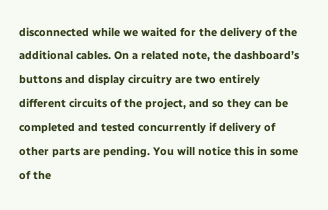disconnected while we waited for the delivery of the additional cables. On a related note, the dashboard’s buttons and display circuitry are two entirely different circuits of the project, and so they can be completed and tested concurrently if delivery of other parts are pending. You will notice this in some of the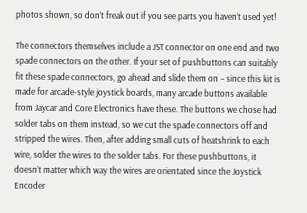photos shown, so don’t freak out if you see parts you haven’t used yet!

The connectors themselves include a JST connector on one end and two spade connectors on the other. If your set of pushbuttons can suitably fit these spade connectors, go ahead and slide them on – since this kit is made for arcade-style joystick boards, many arcade buttons available from Jaycar and Core Electronics have these. The buttons we chose had solder tabs on them instead, so we cut the spade connectors off and stripped the wires. Then, after adding small cuts of heatshrink to each wire, solder the wires to the solder tabs. For these pushbuttons, it doesn’t matter which way the wires are orientated since the Joystick Encoder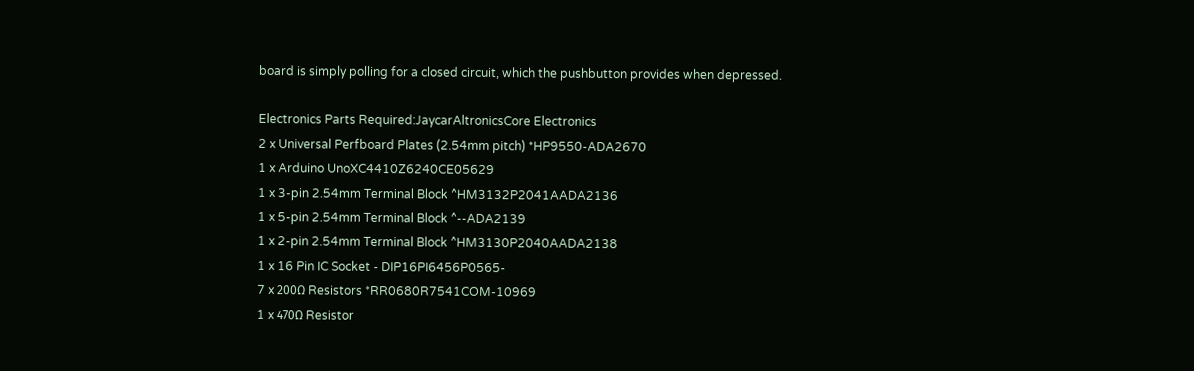board is simply polling for a closed circuit, which the pushbutton provides when depressed.

Electronics Parts Required:JaycarAltronicsCore Electronics
2 x Universal Perfboard Plates (2.54mm pitch) *HP9550-ADA2670
1 x Arduino UnoXC4410Z6240CE05629
1 x 3-pin 2.54mm Terminal Block ^HM3132P2041AADA2136
1 x 5-pin 2.54mm Terminal Block ^--ADA2139
1 x 2-pin 2.54mm Terminal Block ^HM3130P2040AADA2138
1 x 16 Pin IC Socket - DIP16PI6456P0565-
7 x 200Ω Resistors *RR0680R7541COM-10969
1 x 470Ω Resistor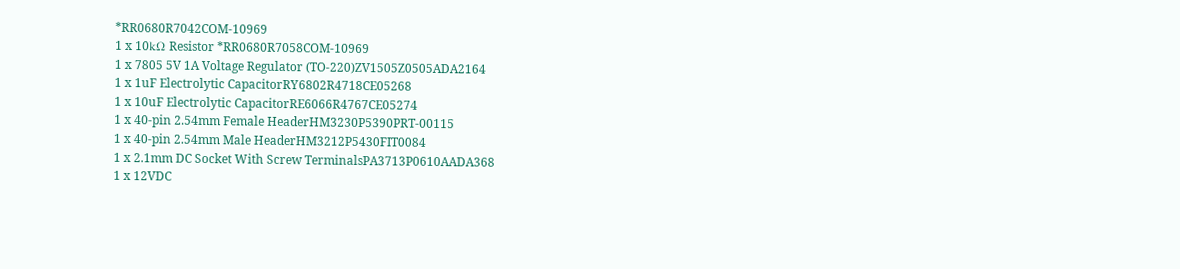*RR0680R7042COM-10969
1 x 10kΩ Resistor *RR0680R7058COM-10969
1 x 7805 5V 1A Voltage Regulator (TO-220)ZV1505Z0505ADA2164
1 x 1uF Electrolytic CapacitorRY6802R4718CE05268
1 x 10uF Electrolytic CapacitorRE6066R4767CE05274
1 x 40-pin 2.54mm Female HeaderHM3230P5390PRT-00115
1 x 40-pin 2.54mm Male HeaderHM3212P5430FIT0084
1 x 2.1mm DC Socket With Screw TerminalsPA3713P0610AADA368
1 x 12VDC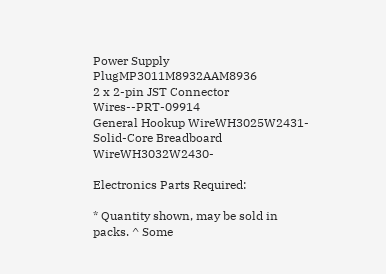Power Supply PlugMP3011M8932AAM8936
2 x 2-pin JST Connector Wires--PRT-09914
General Hookup WireWH3025W2431-
Solid-Core Breadboard WireWH3032W2430-

Electronics Parts Required:

* Quantity shown, may be sold in packs. ^ Some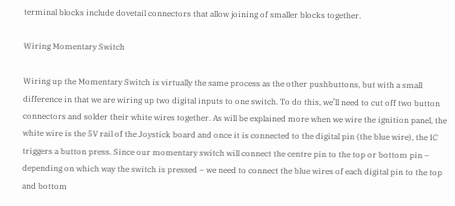terminal blocks include dovetail connectors that allow joining of smaller blocks together.

Wiring Momentary Switch

Wiring up the Momentary Switch is virtually the same process as the other pushbuttons, but with a small difference in that we are wiring up two digital inputs to one switch. To do this, we’ll need to cut off two button connectors and solder their white wires together. As will be explained more when we wire the ignition panel, the white wire is the 5V rail of the Joystick board and once it is connected to the digital pin (the blue wire), the IC triggers a button press. Since our momentary switch will connect the centre pin to the top or bottom pin – depending on which way the switch is pressed – we need to connect the blue wires of each digital pin to the top and bottom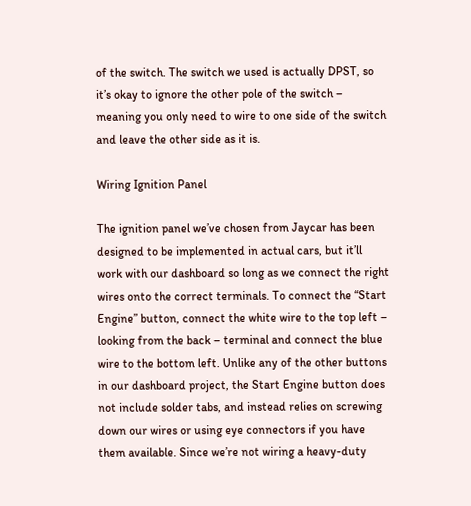of the switch. The switch we used is actually DPST, so it’s okay to ignore the other pole of the switch – meaning you only need to wire to one side of the switch and leave the other side as it is.

Wiring Ignition Panel

The ignition panel we’ve chosen from Jaycar has been designed to be implemented in actual cars, but it’ll work with our dashboard so long as we connect the right wires onto the correct terminals. To connect the “Start Engine” button, connect the white wire to the top left – looking from the back – terminal and connect the blue wire to the bottom left. Unlike any of the other buttons in our dashboard project, the Start Engine button does not include solder tabs, and instead relies on screwing down our wires or using eye connectors if you have them available. Since we’re not wiring a heavy-duty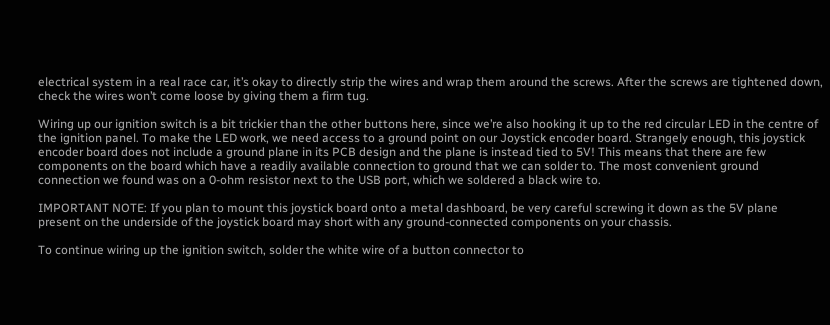electrical system in a real race car, it’s okay to directly strip the wires and wrap them around the screws. After the screws are tightened down, check the wires won’t come loose by giving them a firm tug.

Wiring up our ignition switch is a bit trickier than the other buttons here, since we’re also hooking it up to the red circular LED in the centre of the ignition panel. To make the LED work, we need access to a ground point on our Joystick encoder board. Strangely enough, this joystick encoder board does not include a ground plane in its PCB design and the plane is instead tied to 5V! This means that there are few components on the board which have a readily available connection to ground that we can solder to. The most convenient ground connection we found was on a 0-ohm resistor next to the USB port, which we soldered a black wire to.

IMPORTANT NOTE: If you plan to mount this joystick board onto a metal dashboard, be very careful screwing it down as the 5V plane present on the underside of the joystick board may short with any ground-connected components on your chassis.

To continue wiring up the ignition switch, solder the white wire of a button connector to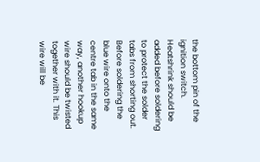the bottom pin of the ignition switch. Heatshrink should be added before soldering to protect the solder tabs from shorting out. Before soldering the blue wire onto the centre tab in the same way, another hookup wire should be twisted together with it. This wire will be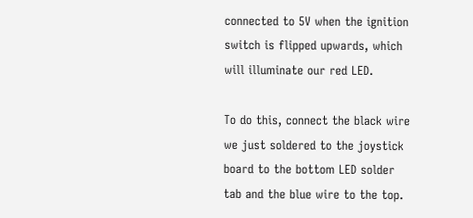connected to 5V when the ignition switch is flipped upwards, which will illuminate our red LED.

To do this, connect the black wire we just soldered to the joystick board to the bottom LED solder tab and the blue wire to the top.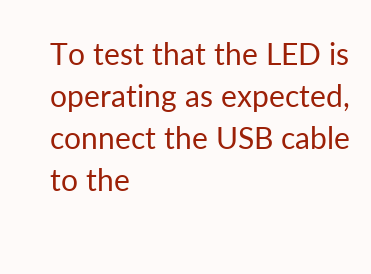To test that the LED is operating as expected, connect the USB cable to the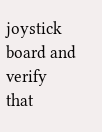joystick board and verify that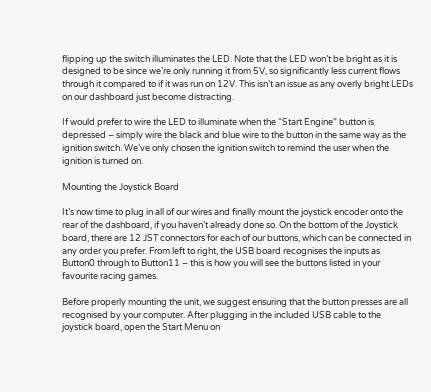flipping up the switch illuminates the LED. Note that the LED won’t be bright as it is designed to be since we’re only running it from 5V, so significantly less current flows through it compared to if it was run on 12V. This isn’t an issue as any overly bright LEDs on our dashboard just become distracting.

If would prefer to wire the LED to illuminate when the “Start Engine” button is depressed – simply wire the black and blue wire to the button in the same way as the ignition switch. We’ve only chosen the ignition switch to remind the user when the ignition is turned on.

Mounting the Joystick Board

It’s now time to plug in all of our wires and finally mount the joystick encoder onto the rear of the dashboard, if you haven’t already done so. On the bottom of the Joystick board, there are 12 JST connectors for each of our buttons, which can be connected in any order you prefer. From left to right, the USB board recognises the inputs as Button0 through to Button11 – this is how you will see the buttons listed in your favourite racing games.

Before properly mounting the unit, we suggest ensuring that the button presses are all recognised by your computer. After plugging in the included USB cable to the joystick board, open the Start Menu on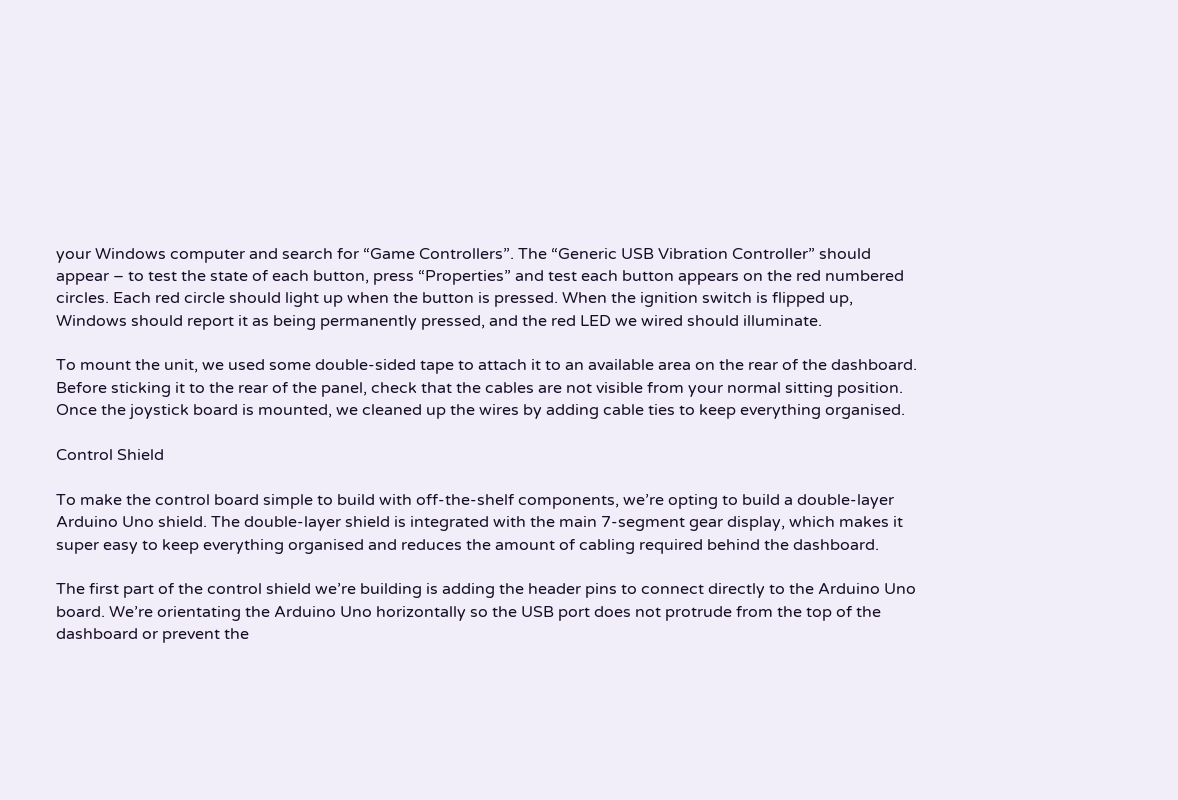your Windows computer and search for “Game Controllers”. The “Generic USB Vibration Controller” should appear – to test the state of each button, press “Properties” and test each button appears on the red numbered circles. Each red circle should light up when the button is pressed. When the ignition switch is flipped up, Windows should report it as being permanently pressed, and the red LED we wired should illuminate.

To mount the unit, we used some double-sided tape to attach it to an available area on the rear of the dashboard. Before sticking it to the rear of the panel, check that the cables are not visible from your normal sitting position. Once the joystick board is mounted, we cleaned up the wires by adding cable ties to keep everything organised.

Control Shield

To make the control board simple to build with off-the-shelf components, we’re opting to build a double-layer Arduino Uno shield. The double-layer shield is integrated with the main 7-segment gear display, which makes it super easy to keep everything organised and reduces the amount of cabling required behind the dashboard.

The first part of the control shield we’re building is adding the header pins to connect directly to the Arduino Uno board. We’re orientating the Arduino Uno horizontally so the USB port does not protrude from the top of the dashboard or prevent the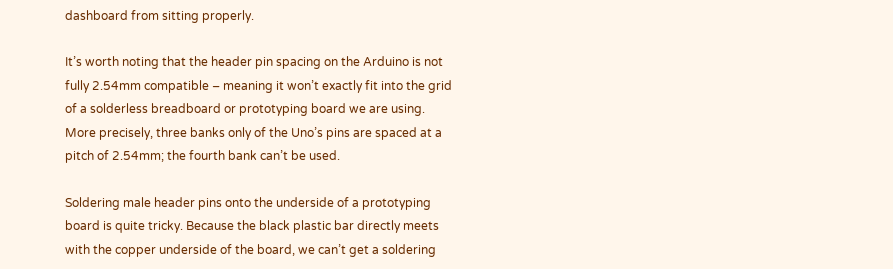dashboard from sitting properly.

It’s worth noting that the header pin spacing on the Arduino is not fully 2.54mm compatible – meaning it won’t exactly fit into the grid of a solderless breadboard or prototyping board we are using. More precisely, three banks only of the Uno’s pins are spaced at a pitch of 2.54mm; the fourth bank can’t be used.

Soldering male header pins onto the underside of a prototyping board is quite tricky. Because the black plastic bar directly meets with the copper underside of the board, we can’t get a soldering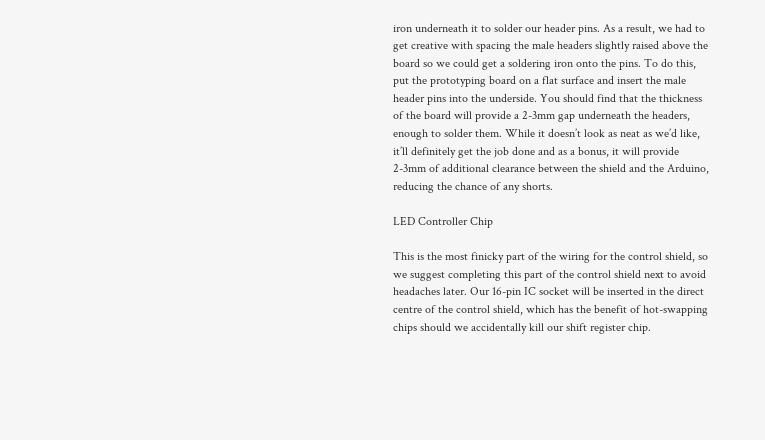iron underneath it to solder our header pins. As a result, we had to get creative with spacing the male headers slightly raised above the board so we could get a soldering iron onto the pins. To do this, put the prototyping board on a flat surface and insert the male header pins into the underside. You should find that the thickness of the board will provide a 2-3mm gap underneath the headers, enough to solder them. While it doesn’t look as neat as we’d like, it’ll definitely get the job done and as a bonus, it will provide 2-3mm of additional clearance between the shield and the Arduino, reducing the chance of any shorts.

LED Controller Chip

This is the most finicky part of the wiring for the control shield, so we suggest completing this part of the control shield next to avoid headaches later. Our 16-pin IC socket will be inserted in the direct centre of the control shield, which has the benefit of hot-swapping chips should we accidentally kill our shift register chip.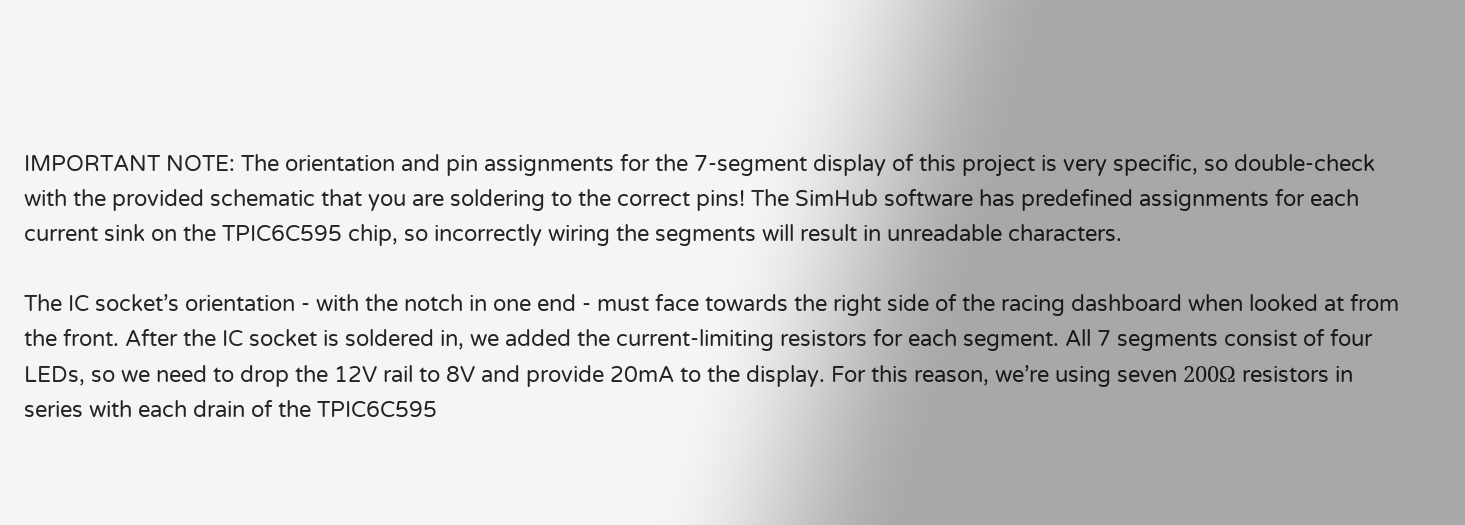IMPORTANT NOTE: The orientation and pin assignments for the 7-segment display of this project is very specific, so double-check with the provided schematic that you are soldering to the correct pins! The SimHub software has predefined assignments for each current sink on the TPIC6C595 chip, so incorrectly wiring the segments will result in unreadable characters.

The IC socket’s orientation - with the notch in one end - must face towards the right side of the racing dashboard when looked at from the front. After the IC socket is soldered in, we added the current-limiting resistors for each segment. All 7 segments consist of four LEDs, so we need to drop the 12V rail to 8V and provide 20mA to the display. For this reason, we’re using seven 200Ω resistors in series with each drain of the TPIC6C595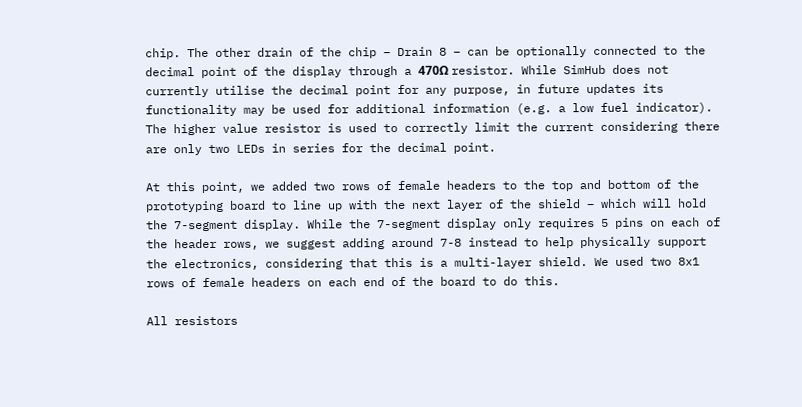chip. The other drain of the chip – Drain 8 – can be optionally connected to the decimal point of the display through a 470Ω resistor. While SimHub does not currently utilise the decimal point for any purpose, in future updates its functionality may be used for additional information (e.g. a low fuel indicator). The higher value resistor is used to correctly limit the current considering there are only two LEDs in series for the decimal point.

At this point, we added two rows of female headers to the top and bottom of the prototyping board to line up with the next layer of the shield – which will hold the 7-segment display. While the 7-segment display only requires 5 pins on each of the header rows, we suggest adding around 7-8 instead to help physically support the electronics, considering that this is a multi-layer shield. We used two 8x1 rows of female headers on each end of the board to do this.

All resistors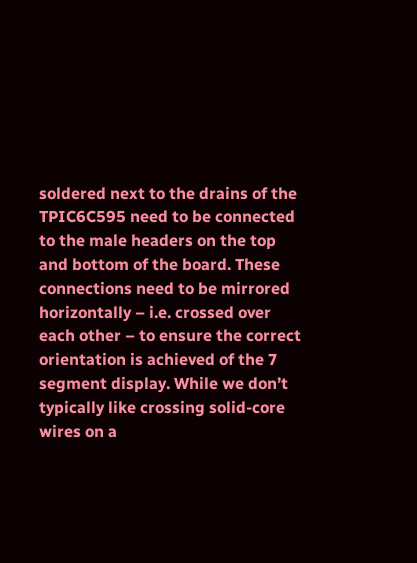soldered next to the drains of the TPIC6C595 need to be connected to the male headers on the top and bottom of the board. These connections need to be mirrored horizontally – i.e. crossed over each other – to ensure the correct orientation is achieved of the 7 segment display. While we don’t typically like crossing solid-core wires on a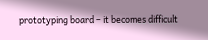prototyping board – it becomes difficult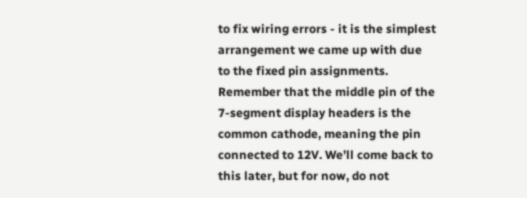to fix wiring errors - it is the simplest arrangement we came up with due to the fixed pin assignments. Remember that the middle pin of the 7-segment display headers is the common cathode, meaning the pin connected to 12V. We’ll come back to this later, but for now, do not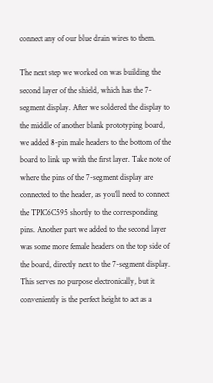connect any of our blue drain wires to them.

The next step we worked on was building the second layer of the shield, which has the 7-segment display. After we soldered the display to the middle of another blank prototyping board, we added 8-pin male headers to the bottom of the board to link up with the first layer. Take note of where the pins of the 7-segment display are connected to the header, as you’ll need to connect the TPIC6C595 shortly to the corresponding pins. Another part we added to the second layer was some more female headers on the top side of the board, directly next to the 7-segment display. This serves no purpose electronically, but it conveniently is the perfect height to act as a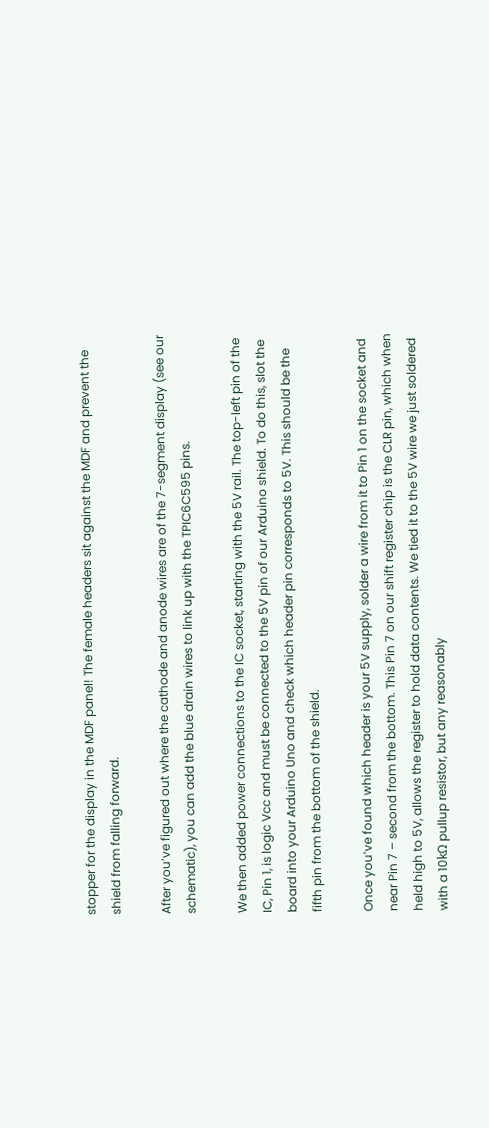stopper for the display in the MDF panel! The female headers sit against the MDF and prevent the shield from falling forward.

After you’ve figured out where the cathode and anode wires are of the 7-segment display (see our schematic), you can add the blue drain wires to link up with the TPIC6C595 pins.

We then added power connections to the IC socket, starting with the 5V rail. The top-left pin of the IC, Pin 1, is logic Vcc and must be connected to the 5V pin of our Arduino shield. To do this, slot the board into your Arduino Uno and check which header pin corresponds to 5V. This should be the fifth pin from the bottom of the shield.

Once you’ve found which header is your 5V supply, solder a wire from it to Pin 1 on the socket and near Pin 7 – second from the bottom. This Pin 7 on our shift register chip is the CLR pin, which when held high to 5V, allows the register to hold data contents. We tied it to the 5V wire we just soldered with a 10kΩ pullup resistor, but any reasonably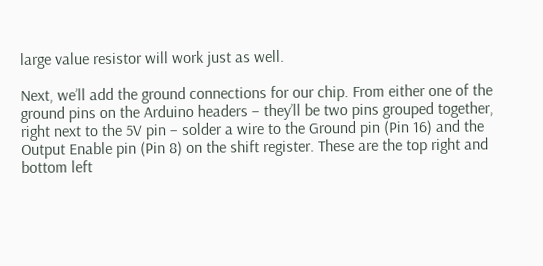large value resistor will work just as well.

Next, we’ll add the ground connections for our chip. From either one of the ground pins on the Arduino headers – they’ll be two pins grouped together, right next to the 5V pin – solder a wire to the Ground pin (Pin 16) and the Output Enable pin (Pin 8) on the shift register. These are the top right and bottom left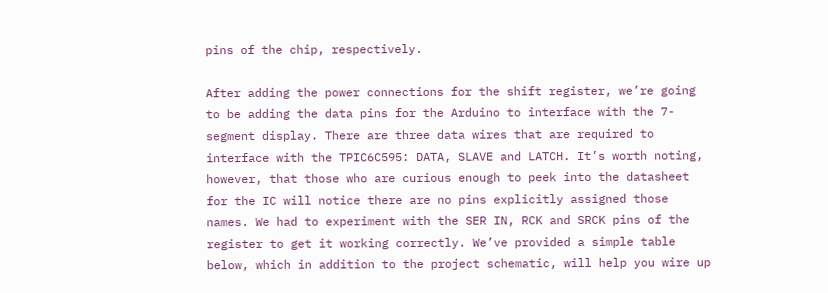pins of the chip, respectively.

After adding the power connections for the shift register, we’re going to be adding the data pins for the Arduino to interface with the 7-segment display. There are three data wires that are required to interface with the TPIC6C595: DATA, SLAVE and LATCH. It’s worth noting, however, that those who are curious enough to peek into the datasheet for the IC will notice there are no pins explicitly assigned those names. We had to experiment with the SER IN, RCK and SRCK pins of the register to get it working correctly. We’ve provided a simple table below, which in addition to the project schematic, will help you wire up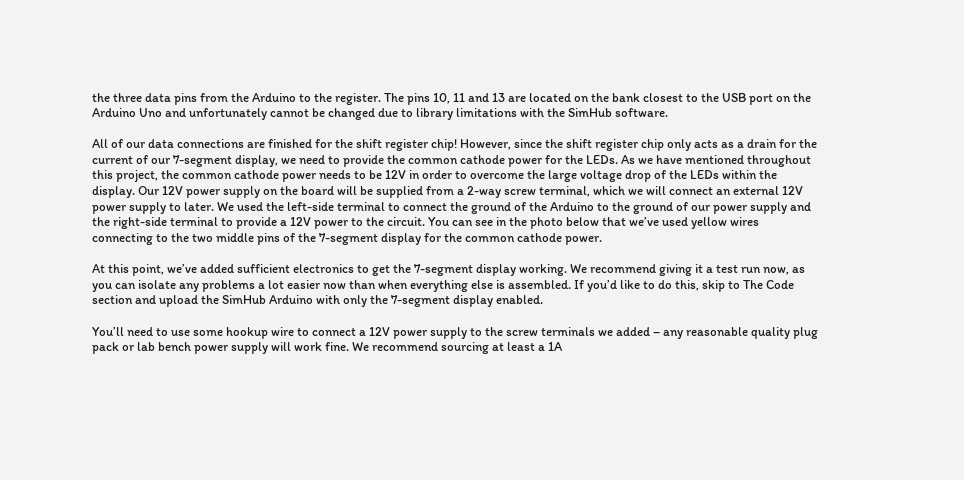the three data pins from the Arduino to the register. The pins 10, 11 and 13 are located on the bank closest to the USB port on the Arduino Uno and unfortunately cannot be changed due to library limitations with the SimHub software.

All of our data connections are finished for the shift register chip! However, since the shift register chip only acts as a drain for the current of our 7-segment display, we need to provide the common cathode power for the LEDs. As we have mentioned throughout this project, the common cathode power needs to be 12V in order to overcome the large voltage drop of the LEDs within the display. Our 12V power supply on the board will be supplied from a 2-way screw terminal, which we will connect an external 12V power supply to later. We used the left-side terminal to connect the ground of the Arduino to the ground of our power supply and the right-side terminal to provide a 12V power to the circuit. You can see in the photo below that we’ve used yellow wires connecting to the two middle pins of the 7-segment display for the common cathode power.

At this point, we’ve added sufficient electronics to get the 7-segment display working. We recommend giving it a test run now, as you can isolate any problems a lot easier now than when everything else is assembled. If you’d like to do this, skip to The Code section and upload the SimHub Arduino with only the 7-segment display enabled.

You’ll need to use some hookup wire to connect a 12V power supply to the screw terminals we added – any reasonable quality plug pack or lab bench power supply will work fine. We recommend sourcing at least a 1A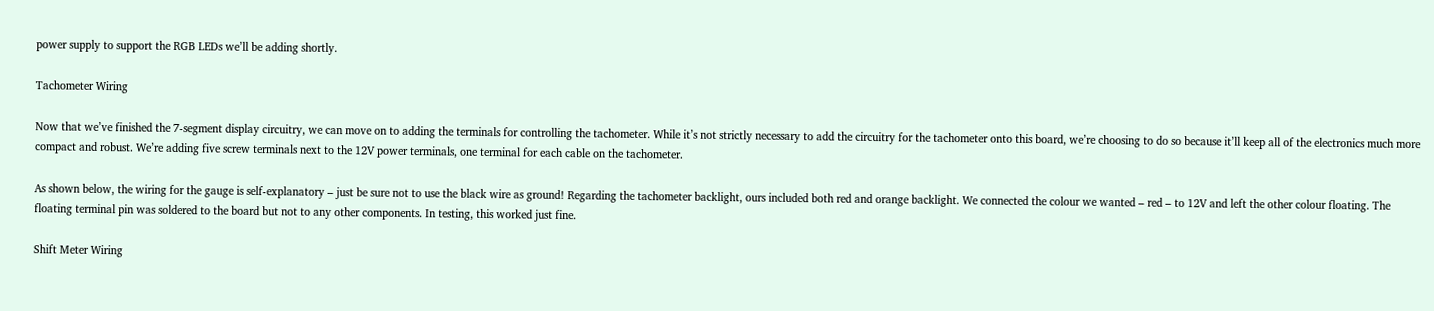power supply to support the RGB LEDs we’ll be adding shortly.

Tachometer Wiring

Now that we’ve finished the 7-segment display circuitry, we can move on to adding the terminals for controlling the tachometer. While it’s not strictly necessary to add the circuitry for the tachometer onto this board, we’re choosing to do so because it’ll keep all of the electronics much more compact and robust. We’re adding five screw terminals next to the 12V power terminals, one terminal for each cable on the tachometer.

As shown below, the wiring for the gauge is self-explanatory – just be sure not to use the black wire as ground! Regarding the tachometer backlight, ours included both red and orange backlight. We connected the colour we wanted – red – to 12V and left the other colour floating. The floating terminal pin was soldered to the board but not to any other components. In testing, this worked just fine.

Shift Meter Wiring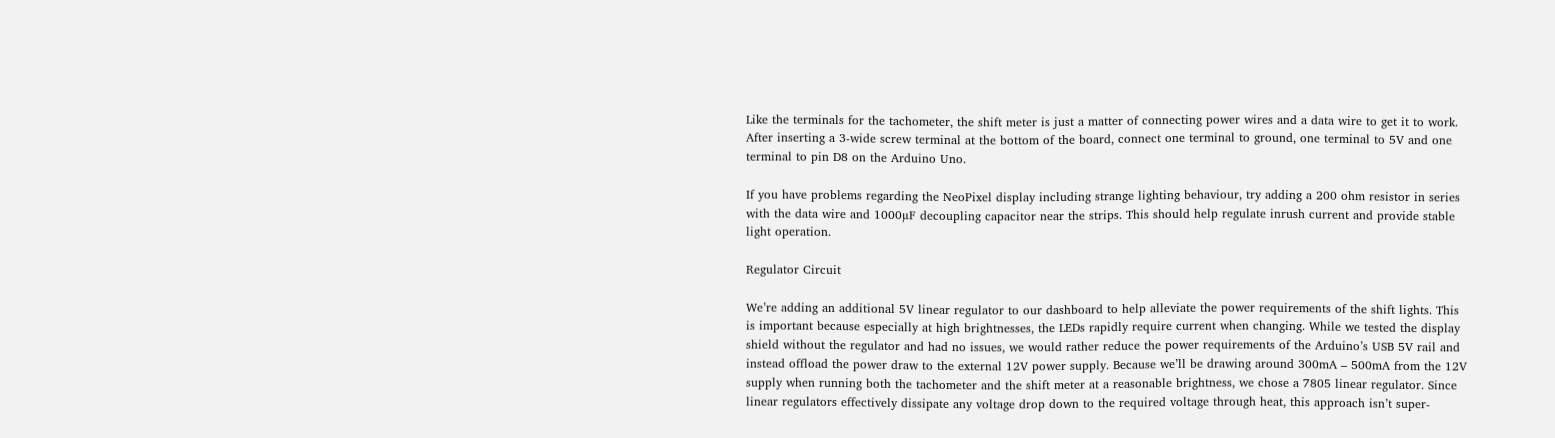Like the terminals for the tachometer, the shift meter is just a matter of connecting power wires and a data wire to get it to work. After inserting a 3-wide screw terminal at the bottom of the board, connect one terminal to ground, one terminal to 5V and one terminal to pin D8 on the Arduino Uno.

If you have problems regarding the NeoPixel display including strange lighting behaviour, try adding a 200 ohm resistor in series with the data wire and 1000µF decoupling capacitor near the strips. This should help regulate inrush current and provide stable light operation.

Regulator Circuit

We’re adding an additional 5V linear regulator to our dashboard to help alleviate the power requirements of the shift lights. This is important because especially at high brightnesses, the LEDs rapidly require current when changing. While we tested the display shield without the regulator and had no issues, we would rather reduce the power requirements of the Arduino’s USB 5V rail and instead offload the power draw to the external 12V power supply. Because we’ll be drawing around 300mA – 500mA from the 12V supply when running both the tachometer and the shift meter at a reasonable brightness, we chose a 7805 linear regulator. Since linear regulators effectively dissipate any voltage drop down to the required voltage through heat, this approach isn’t super-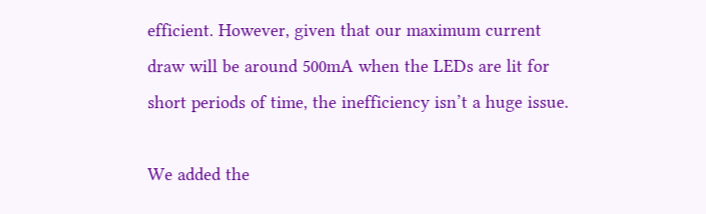efficient. However, given that our maximum current draw will be around 500mA when the LEDs are lit for short periods of time, the inefficiency isn’t a huge issue.

We added the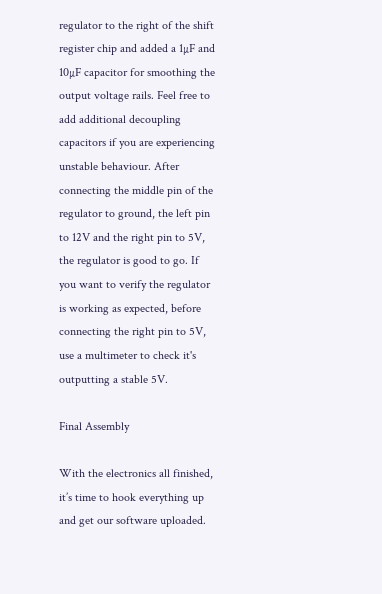regulator to the right of the shift register chip and added a 1µF and 10µF capacitor for smoothing the output voltage rails. Feel free to add additional decoupling capacitors if you are experiencing unstable behaviour. After connecting the middle pin of the regulator to ground, the left pin to 12V and the right pin to 5V, the regulator is good to go. If you want to verify the regulator is working as expected, before connecting the right pin to 5V, use a multimeter to check it's outputting a stable 5V.

Final Assembly

With the electronics all finished, it’s time to hook everything up and get our software uploaded.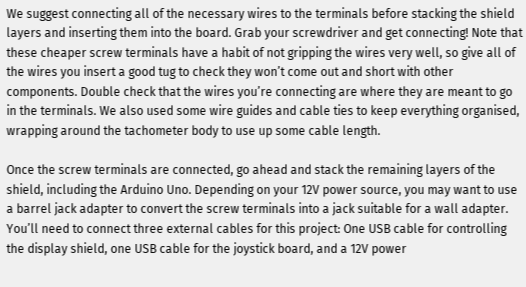We suggest connecting all of the necessary wires to the terminals before stacking the shield layers and inserting them into the board. Grab your screwdriver and get connecting! Note that these cheaper screw terminals have a habit of not gripping the wires very well, so give all of the wires you insert a good tug to check they won’t come out and short with other components. Double check that the wires you’re connecting are where they are meant to go in the terminals. We also used some wire guides and cable ties to keep everything organised, wrapping around the tachometer body to use up some cable length.

Once the screw terminals are connected, go ahead and stack the remaining layers of the shield, including the Arduino Uno. Depending on your 12V power source, you may want to use a barrel jack adapter to convert the screw terminals into a jack suitable for a wall adapter. You’ll need to connect three external cables for this project: One USB cable for controlling the display shield, one USB cable for the joystick board, and a 12V power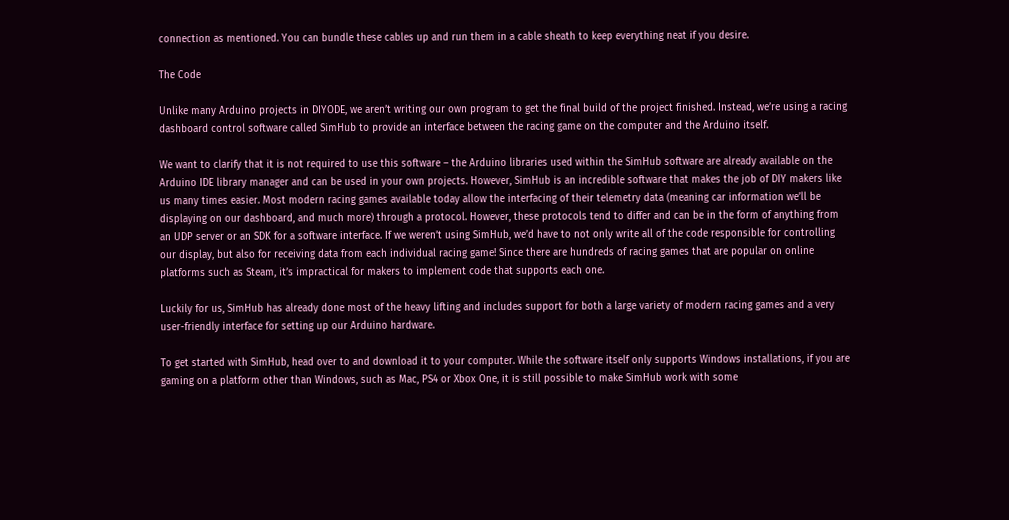connection as mentioned. You can bundle these cables up and run them in a cable sheath to keep everything neat if you desire.

The Code

Unlike many Arduino projects in DIYODE, we aren’t writing our own program to get the final build of the project finished. Instead, we’re using a racing dashboard control software called SimHub to provide an interface between the racing game on the computer and the Arduino itself.

We want to clarify that it is not required to use this software – the Arduino libraries used within the SimHub software are already available on the Arduino IDE library manager and can be used in your own projects. However, SimHub is an incredible software that makes the job of DIY makers like us many times easier. Most modern racing games available today allow the interfacing of their telemetry data (meaning car information we’ll be displaying on our dashboard, and much more) through a protocol. However, these protocols tend to differ and can be in the form of anything from an UDP server or an SDK for a software interface. If we weren’t using SimHub, we’d have to not only write all of the code responsible for controlling our display, but also for receiving data from each individual racing game! Since there are hundreds of racing games that are popular on online platforms such as Steam, it’s impractical for makers to implement code that supports each one.

Luckily for us, SimHub has already done most of the heavy lifting and includes support for both a large variety of modern racing games and a very user-friendly interface for setting up our Arduino hardware.

To get started with SimHub, head over to and download it to your computer. While the software itself only supports Windows installations, if you are gaming on a platform other than Windows, such as Mac, PS4 or Xbox One, it is still possible to make SimHub work with some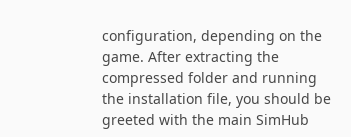configuration, depending on the game. After extracting the compressed folder and running the installation file, you should be greeted with the main SimHub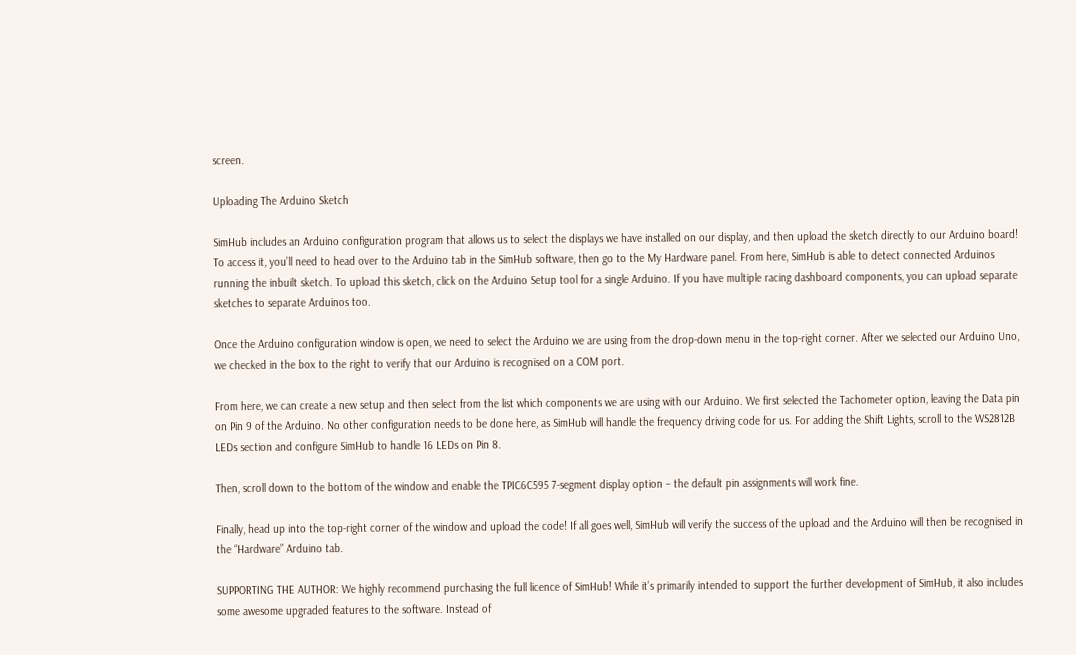screen.

Uploading The Arduino Sketch

SimHub includes an Arduino configuration program that allows us to select the displays we have installed on our display, and then upload the sketch directly to our Arduino board! To access it, you’ll need to head over to the Arduino tab in the SimHub software, then go to the My Hardware panel. From here, SimHub is able to detect connected Arduinos running the inbuilt sketch. To upload this sketch, click on the Arduino Setup tool for a single Arduino. If you have multiple racing dashboard components, you can upload separate sketches to separate Arduinos too.

Once the Arduino configuration window is open, we need to select the Arduino we are using from the drop-down menu in the top-right corner. After we selected our Arduino Uno, we checked in the box to the right to verify that our Arduino is recognised on a COM port.

From here, we can create a new setup and then select from the list which components we are using with our Arduino. We first selected the Tachometer option, leaving the Data pin on Pin 9 of the Arduino. No other configuration needs to be done here, as SimHub will handle the frequency driving code for us. For adding the Shift Lights, scroll to the WS2812B LEDs section and configure SimHub to handle 16 LEDs on Pin 8.

Then, scroll down to the bottom of the window and enable the TPIC6C595 7-segment display option – the default pin assignments will work fine.

Finally, head up into the top-right corner of the window and upload the code! If all goes well, SimHub will verify the success of the upload and the Arduino will then be recognised in the “Hardware” Arduino tab.

SUPPORTING THE AUTHOR: We highly recommend purchasing the full licence of SimHub! While it’s primarily intended to support the further development of SimHub, it also includes some awesome upgraded features to the software. Instead of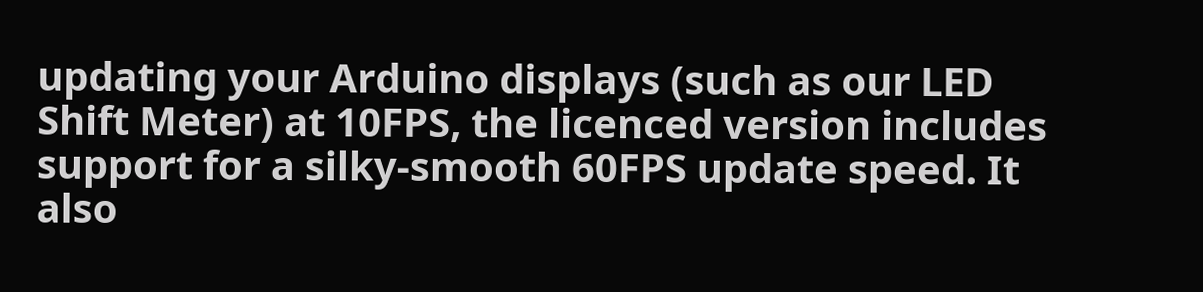updating your Arduino displays (such as our LED Shift Meter) at 10FPS, the licenced version includes support for a silky-smooth 60FPS update speed. It also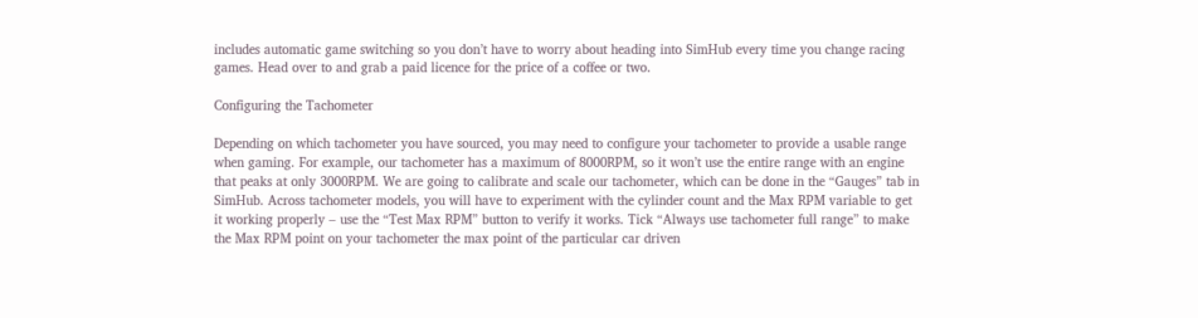includes automatic game switching so you don’t have to worry about heading into SimHub every time you change racing games. Head over to and grab a paid licence for the price of a coffee or two.

Configuring the Tachometer

Depending on which tachometer you have sourced, you may need to configure your tachometer to provide a usable range when gaming. For example, our tachometer has a maximum of 8000RPM, so it won’t use the entire range with an engine that peaks at only 3000RPM. We are going to calibrate and scale our tachometer, which can be done in the “Gauges” tab in SimHub. Across tachometer models, you will have to experiment with the cylinder count and the Max RPM variable to get it working properly – use the “Test Max RPM” button to verify it works. Tick “Always use tachometer full range” to make the Max RPM point on your tachometer the max point of the particular car driven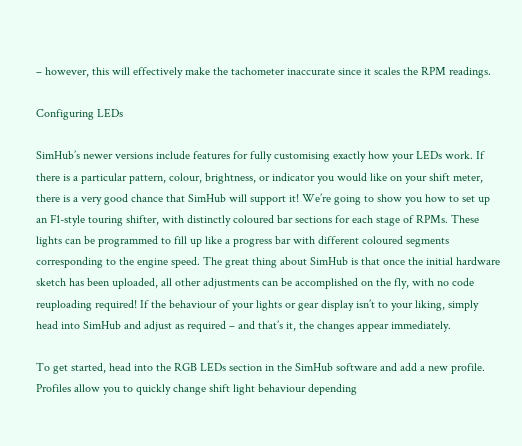– however, this will effectively make the tachometer inaccurate since it scales the RPM readings.

Configuring LEDs

SimHub’s newer versions include features for fully customising exactly how your LEDs work. If there is a particular pattern, colour, brightness, or indicator you would like on your shift meter, there is a very good chance that SimHub will support it! We’re going to show you how to set up an F1-style touring shifter, with distinctly coloured bar sections for each stage of RPMs. These lights can be programmed to fill up like a progress bar with different coloured segments corresponding to the engine speed. The great thing about SimHub is that once the initial hardware sketch has been uploaded, all other adjustments can be accomplished on the fly, with no code reuploading required! If the behaviour of your lights or gear display isn’t to your liking, simply head into SimHub and adjust as required – and that’s it, the changes appear immediately.

To get started, head into the RGB LEDs section in the SimHub software and add a new profile. Profiles allow you to quickly change shift light behaviour depending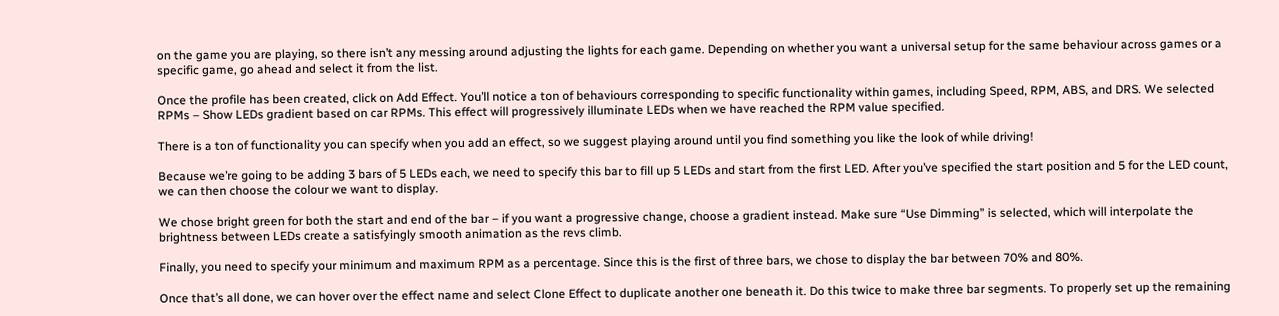on the game you are playing, so there isn’t any messing around adjusting the lights for each game. Depending on whether you want a universal setup for the same behaviour across games or a specific game, go ahead and select it from the list.

Once the profile has been created, click on Add Effect. You’ll notice a ton of behaviours corresponding to specific functionality within games, including Speed, RPM, ABS, and DRS. We selected RPMs – Show LEDs gradient based on car RPMs. This effect will progressively illuminate LEDs when we have reached the RPM value specified.

There is a ton of functionality you can specify when you add an effect, so we suggest playing around until you find something you like the look of while driving!

Because we’re going to be adding 3 bars of 5 LEDs each, we need to specify this bar to fill up 5 LEDs and start from the first LED. After you’ve specified the start position and 5 for the LED count, we can then choose the colour we want to display.

We chose bright green for both the start and end of the bar – if you want a progressive change, choose a gradient instead. Make sure “Use Dimming” is selected, which will interpolate the brightness between LEDs create a satisfyingly smooth animation as the revs climb.

Finally, you need to specify your minimum and maximum RPM as a percentage. Since this is the first of three bars, we chose to display the bar between 70% and 80%.

Once that’s all done, we can hover over the effect name and select Clone Effect to duplicate another one beneath it. Do this twice to make three bar segments. To properly set up the remaining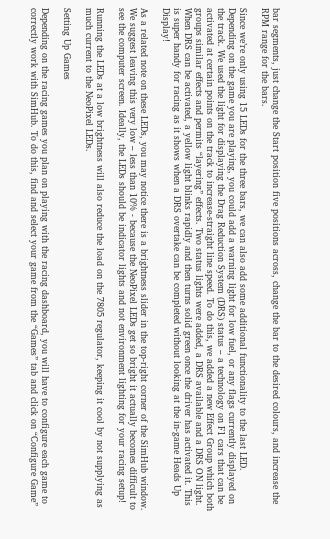bar segments, just change the Start position five positions across, change the bar to the desired colours, and increase the RPM range for the bars.

Since we’re only using 15 LEDs for the three bars, we can also add some additional functionality to the last LED. Depending on the game you are playing, you could add a warning light for low fuel, or any flags currently displayed on the track. We used the light for displaying the Drag Reduction System (DRS) status – a technology on F1 cars that can be activated at certain points on the track to increase-straight line speed. To do this, we added a new Effect Group which both groups similar effects and permits “layering” effects. Two status lights were added, a DRS available and a DRS ON light. When DRS can be activated, a yellow light blinks rapidly and then turns solid green once the driver has activated it. This is super handy for racing as it shows when a DRS overtake can be completed without looking at the in-game Heads Up Display!

As a related note on these LEDs, you may notice there is a brightness slider in the top-right corner of the SimHub window. We suggest leaving this very low – less than 10% - because the NeoPixel LEDs get so bright it actually becomes difficult to see the computer screen. Ideally, the LEDs should be indicator lights and not environment lighting for your racing setup!

Running the LEDs at a low brightness will also reduce the load on the 7805 regulator, keeping it cool by not supplying as much current to the NeoPixel LEDs.

Setting Up Games

Depending on the racing games you plan on playing with the racing dashboard, you will have to configure each game to correctly work with SimHub. To do this, find and select your game from the “Games” tab and click on “Configure Game”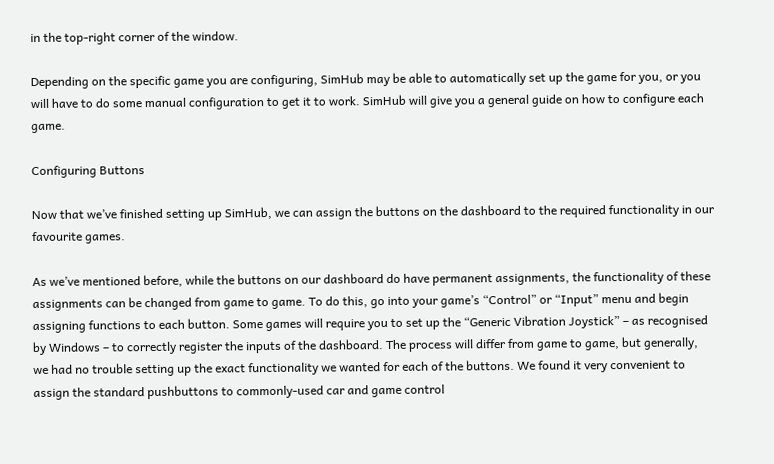in the top-right corner of the window.

Depending on the specific game you are configuring, SimHub may be able to automatically set up the game for you, or you will have to do some manual configuration to get it to work. SimHub will give you a general guide on how to configure each game.

Configuring Buttons

Now that we’ve finished setting up SimHub, we can assign the buttons on the dashboard to the required functionality in our favourite games.

As we’ve mentioned before, while the buttons on our dashboard do have permanent assignments, the functionality of these assignments can be changed from game to game. To do this, go into your game’s “Control” or “Input” menu and begin assigning functions to each button. Some games will require you to set up the “Generic Vibration Joystick” – as recognised by Windows – to correctly register the inputs of the dashboard. The process will differ from game to game, but generally, we had no trouble setting up the exact functionality we wanted for each of the buttons. We found it very convenient to assign the standard pushbuttons to commonly-used car and game control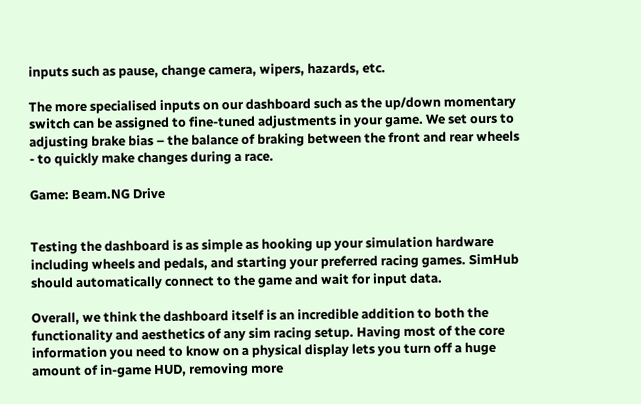inputs such as pause, change camera, wipers, hazards, etc.

The more specialised inputs on our dashboard such as the up/down momentary switch can be assigned to fine-tuned adjustments in your game. We set ours to adjusting brake bias – the balance of braking between the front and rear wheels - to quickly make changes during a race.

Game: Beam.NG Drive


Testing the dashboard is as simple as hooking up your simulation hardware including wheels and pedals, and starting your preferred racing games. SimHub should automatically connect to the game and wait for input data.

Overall, we think the dashboard itself is an incredible addition to both the functionality and aesthetics of any sim racing setup. Having most of the core information you need to know on a physical display lets you turn off a huge amount of in-game HUD, removing more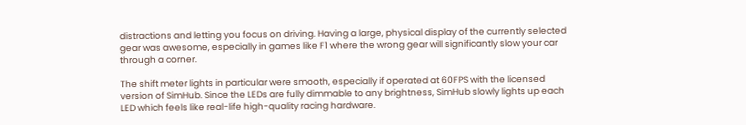distractions and letting you focus on driving. Having a large, physical display of the currently selected gear was awesome, especially in games like F1 where the wrong gear will significantly slow your car through a corner.

The shift meter lights in particular were smooth, especially if operated at 60FPS with the licensed version of SimHub. Since the LEDs are fully dimmable to any brightness, SimHub slowly lights up each LED which feels like real-life high-quality racing hardware.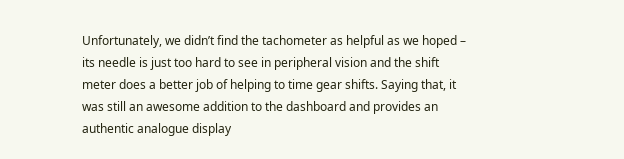Unfortunately, we didn’t find the tachometer as helpful as we hoped – its needle is just too hard to see in peripheral vision and the shift meter does a better job of helping to time gear shifts. Saying that, it was still an awesome addition to the dashboard and provides an authentic analogue display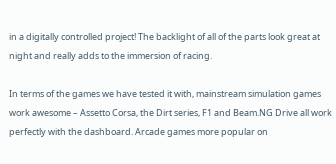in a digitally controlled project! The backlight of all of the parts look great at night and really adds to the immersion of racing.

In terms of the games we have tested it with, mainstream simulation games work awesome – Assetto Corsa, the Dirt series, F1 and Beam.NG Drive all work perfectly with the dashboard. Arcade games more popular on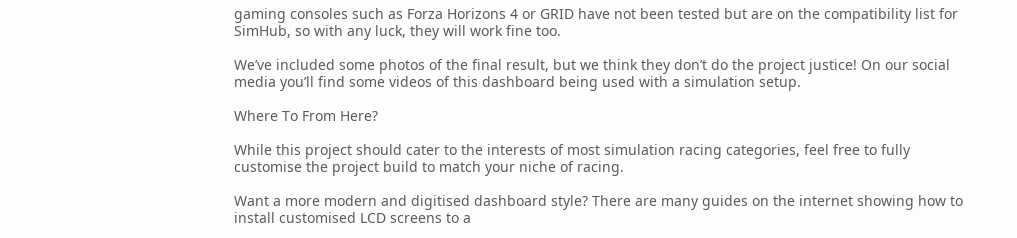gaming consoles such as Forza Horizons 4 or GRID have not been tested but are on the compatibility list for SimHub, so with any luck, they will work fine too.

We’ve included some photos of the final result, but we think they don’t do the project justice! On our social media you’ll find some videos of this dashboard being used with a simulation setup.

Where To From Here?

While this project should cater to the interests of most simulation racing categories, feel free to fully customise the project build to match your niche of racing.

Want a more modern and digitised dashboard style? There are many guides on the internet showing how to install customised LCD screens to a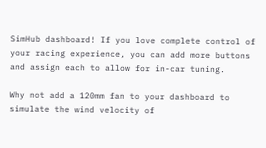SimHub dashboard! If you love complete control of your racing experience, you can add more buttons and assign each to allow for in-car tuning.

Why not add a 120mm fan to your dashboard to simulate the wind velocity of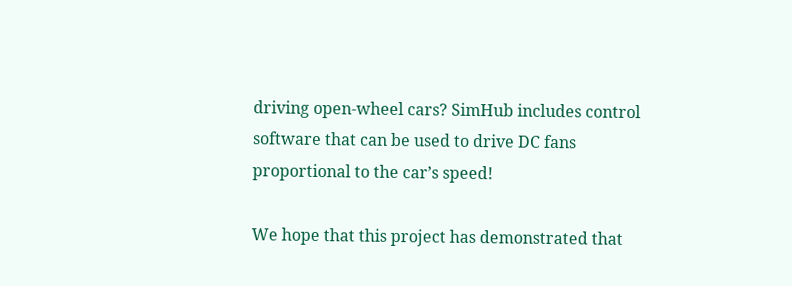driving open-wheel cars? SimHub includes control software that can be used to drive DC fans proportional to the car’s speed!

We hope that this project has demonstrated that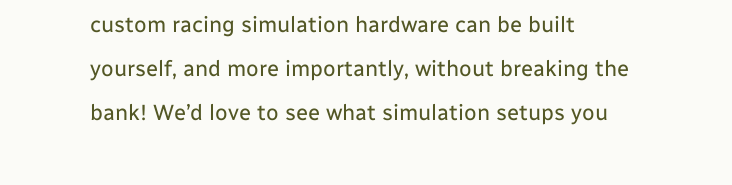custom racing simulation hardware can be built yourself, and more importantly, without breaking the bank! We’d love to see what simulation setups you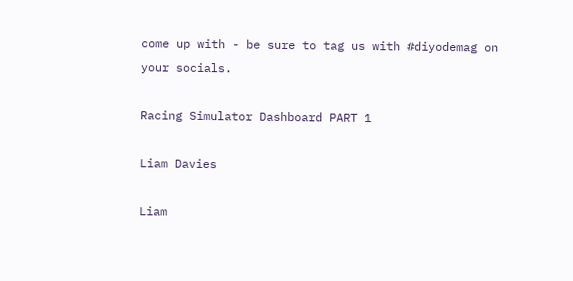come up with - be sure to tag us with #diyodemag on your socials.

Racing Simulator Dashboard PART 1

Liam Davies

Liam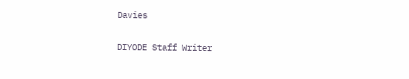Davies

DIYODE Staff Writer